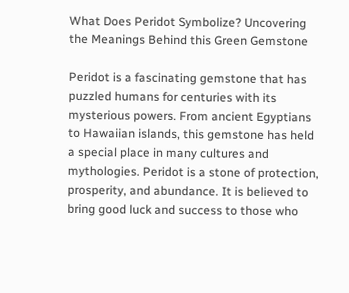What Does Peridot Symbolize? Uncovering the Meanings Behind this Green Gemstone

Peridot is a fascinating gemstone that has puzzled humans for centuries with its mysterious powers. From ancient Egyptians to Hawaiian islands, this gemstone has held a special place in many cultures and mythologies. Peridot is a stone of protection, prosperity, and abundance. It is believed to bring good luck and success to those who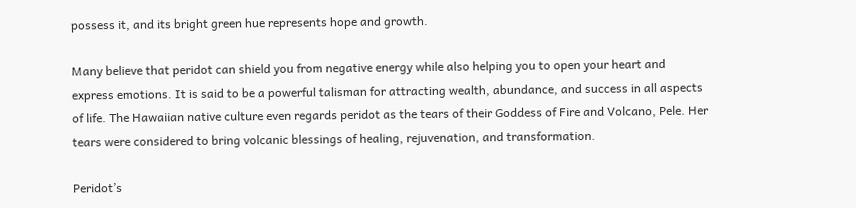possess it, and its bright green hue represents hope and growth.

Many believe that peridot can shield you from negative energy while also helping you to open your heart and express emotions. It is said to be a powerful talisman for attracting wealth, abundance, and success in all aspects of life. The Hawaiian native culture even regards peridot as the tears of their Goddess of Fire and Volcano, Pele. Her tears were considered to bring volcanic blessings of healing, rejuvenation, and transformation.

Peridot’s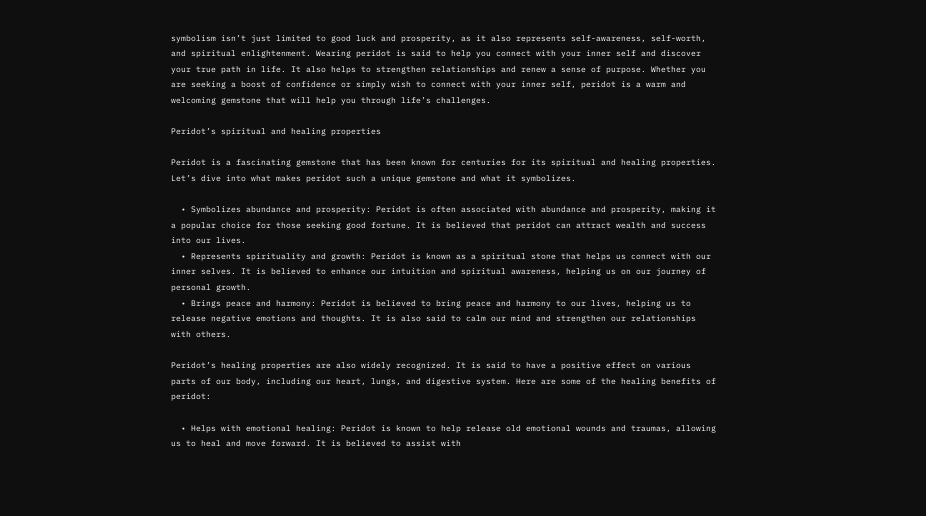symbolism isn’t just limited to good luck and prosperity, as it also represents self-awareness, self-worth, and spiritual enlightenment. Wearing peridot is said to help you connect with your inner self and discover your true path in life. It also helps to strengthen relationships and renew a sense of purpose. Whether you are seeking a boost of confidence or simply wish to connect with your inner self, peridot is a warm and welcoming gemstone that will help you through life’s challenges.

Peridot’s spiritual and healing properties

Peridot is a fascinating gemstone that has been known for centuries for its spiritual and healing properties. Let’s dive into what makes peridot such a unique gemstone and what it symbolizes.

  • Symbolizes abundance and prosperity: Peridot is often associated with abundance and prosperity, making it a popular choice for those seeking good fortune. It is believed that peridot can attract wealth and success into our lives.
  • Represents spirituality and growth: Peridot is known as a spiritual stone that helps us connect with our inner selves. It is believed to enhance our intuition and spiritual awareness, helping us on our journey of personal growth.
  • Brings peace and harmony: Peridot is believed to bring peace and harmony to our lives, helping us to release negative emotions and thoughts. It is also said to calm our mind and strengthen our relationships with others.

Peridot’s healing properties are also widely recognized. It is said to have a positive effect on various parts of our body, including our heart, lungs, and digestive system. Here are some of the healing benefits of peridot:

  • Helps with emotional healing: Peridot is known to help release old emotional wounds and traumas, allowing us to heal and move forward. It is believed to assist with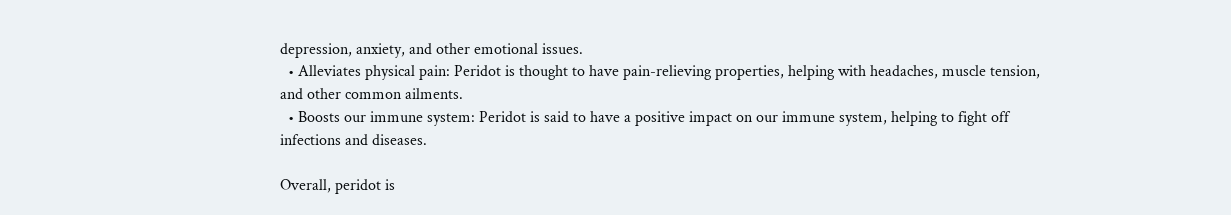depression, anxiety, and other emotional issues.
  • Alleviates physical pain: Peridot is thought to have pain-relieving properties, helping with headaches, muscle tension, and other common ailments.
  • Boosts our immune system: Peridot is said to have a positive impact on our immune system, helping to fight off infections and diseases.

Overall, peridot is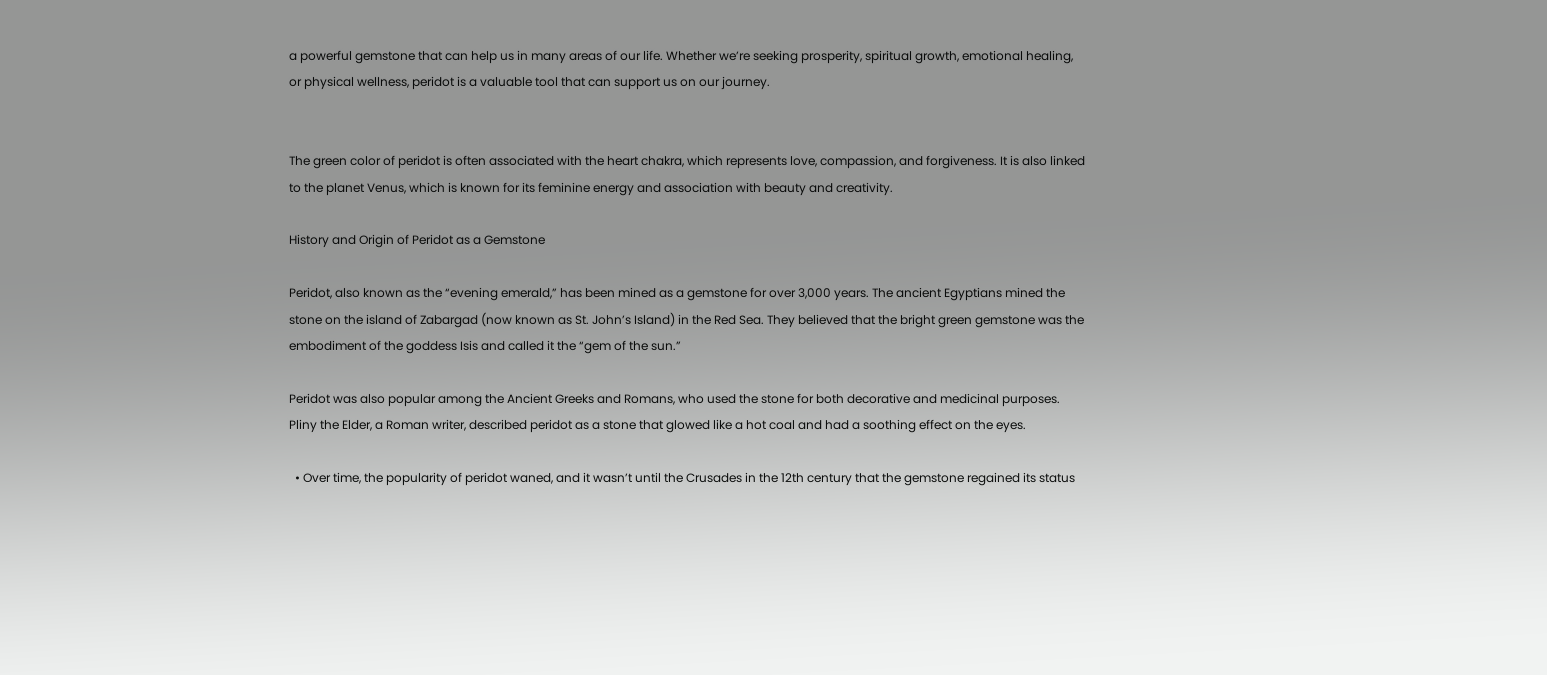a powerful gemstone that can help us in many areas of our life. Whether we’re seeking prosperity, spiritual growth, emotional healing, or physical wellness, peridot is a valuable tool that can support us on our journey.


The green color of peridot is often associated with the heart chakra, which represents love, compassion, and forgiveness. It is also linked to the planet Venus, which is known for its feminine energy and association with beauty and creativity.

History and Origin of Peridot as a Gemstone

Peridot, also known as the “evening emerald,” has been mined as a gemstone for over 3,000 years. The ancient Egyptians mined the stone on the island of Zabargad (now known as St. John’s Island) in the Red Sea. They believed that the bright green gemstone was the embodiment of the goddess Isis and called it the “gem of the sun.”

Peridot was also popular among the Ancient Greeks and Romans, who used the stone for both decorative and medicinal purposes. Pliny the Elder, a Roman writer, described peridot as a stone that glowed like a hot coal and had a soothing effect on the eyes.

  • Over time, the popularity of peridot waned, and it wasn’t until the Crusades in the 12th century that the gemstone regained its status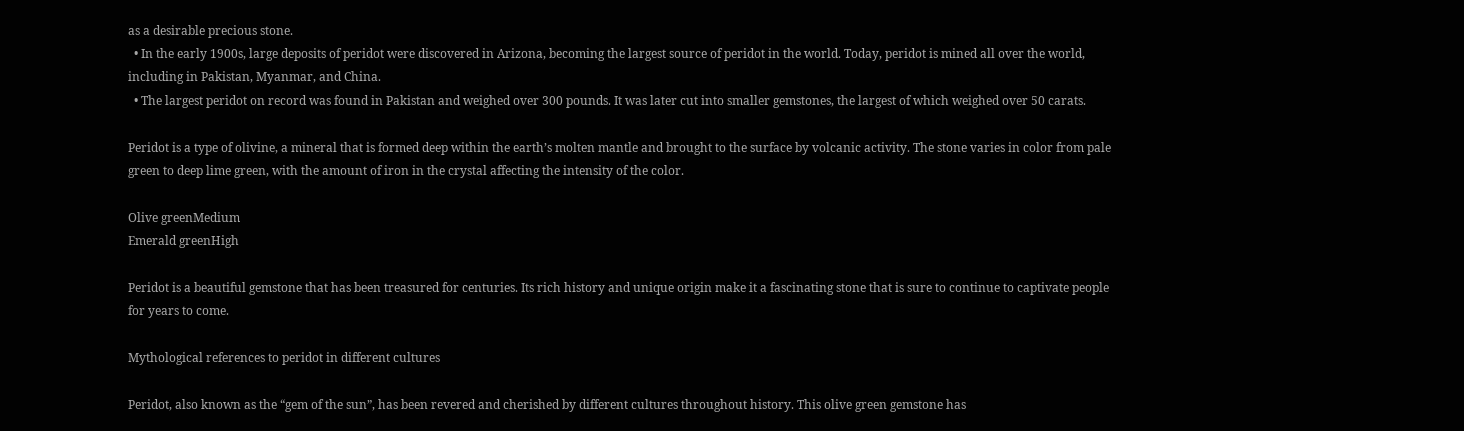as a desirable precious stone.
  • In the early 1900s, large deposits of peridot were discovered in Arizona, becoming the largest source of peridot in the world. Today, peridot is mined all over the world, including in Pakistan, Myanmar, and China.
  • The largest peridot on record was found in Pakistan and weighed over 300 pounds. It was later cut into smaller gemstones, the largest of which weighed over 50 carats.

Peridot is a type of olivine, a mineral that is formed deep within the earth’s molten mantle and brought to the surface by volcanic activity. The stone varies in color from pale green to deep lime green, with the amount of iron in the crystal affecting the intensity of the color.

Olive greenMedium
Emerald greenHigh

Peridot is a beautiful gemstone that has been treasured for centuries. Its rich history and unique origin make it a fascinating stone that is sure to continue to captivate people for years to come.

Mythological references to peridot in different cultures

Peridot, also known as the “gem of the sun”, has been revered and cherished by different cultures throughout history. This olive green gemstone has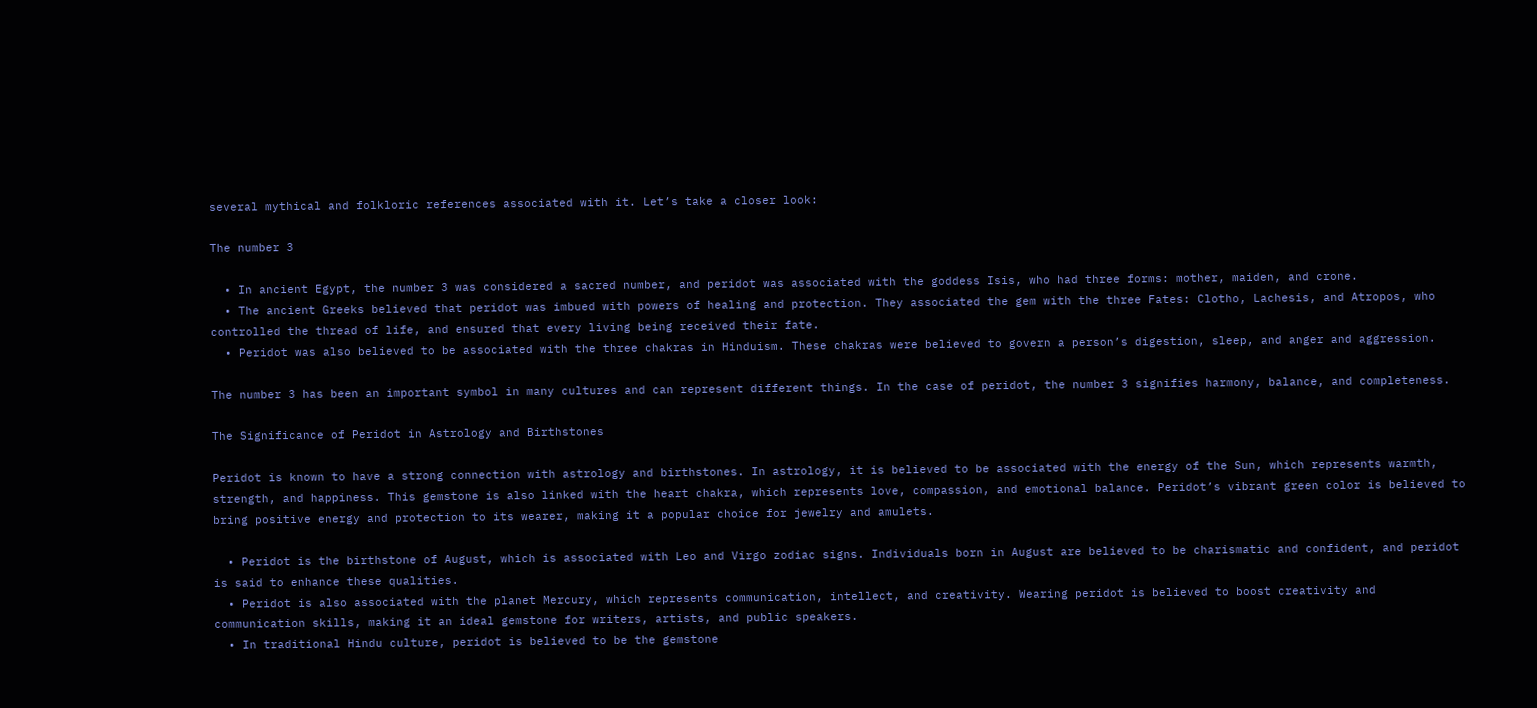several mythical and folkloric references associated with it. Let’s take a closer look:

The number 3

  • In ancient Egypt, the number 3 was considered a sacred number, and peridot was associated with the goddess Isis, who had three forms: mother, maiden, and crone.
  • The ancient Greeks believed that peridot was imbued with powers of healing and protection. They associated the gem with the three Fates: Clotho, Lachesis, and Atropos, who controlled the thread of life, and ensured that every living being received their fate.
  • Peridot was also believed to be associated with the three chakras in Hinduism. These chakras were believed to govern a person’s digestion, sleep, and anger and aggression.

The number 3 has been an important symbol in many cultures and can represent different things. In the case of peridot, the number 3 signifies harmony, balance, and completeness.

The Significance of Peridot in Astrology and Birthstones

Peridot is known to have a strong connection with astrology and birthstones. In astrology, it is believed to be associated with the energy of the Sun, which represents warmth, strength, and happiness. This gemstone is also linked with the heart chakra, which represents love, compassion, and emotional balance. Peridot’s vibrant green color is believed to bring positive energy and protection to its wearer, making it a popular choice for jewelry and amulets.

  • Peridot is the birthstone of August, which is associated with Leo and Virgo zodiac signs. Individuals born in August are believed to be charismatic and confident, and peridot is said to enhance these qualities.
  • Peridot is also associated with the planet Mercury, which represents communication, intellect, and creativity. Wearing peridot is believed to boost creativity and communication skills, making it an ideal gemstone for writers, artists, and public speakers.
  • In traditional Hindu culture, peridot is believed to be the gemstone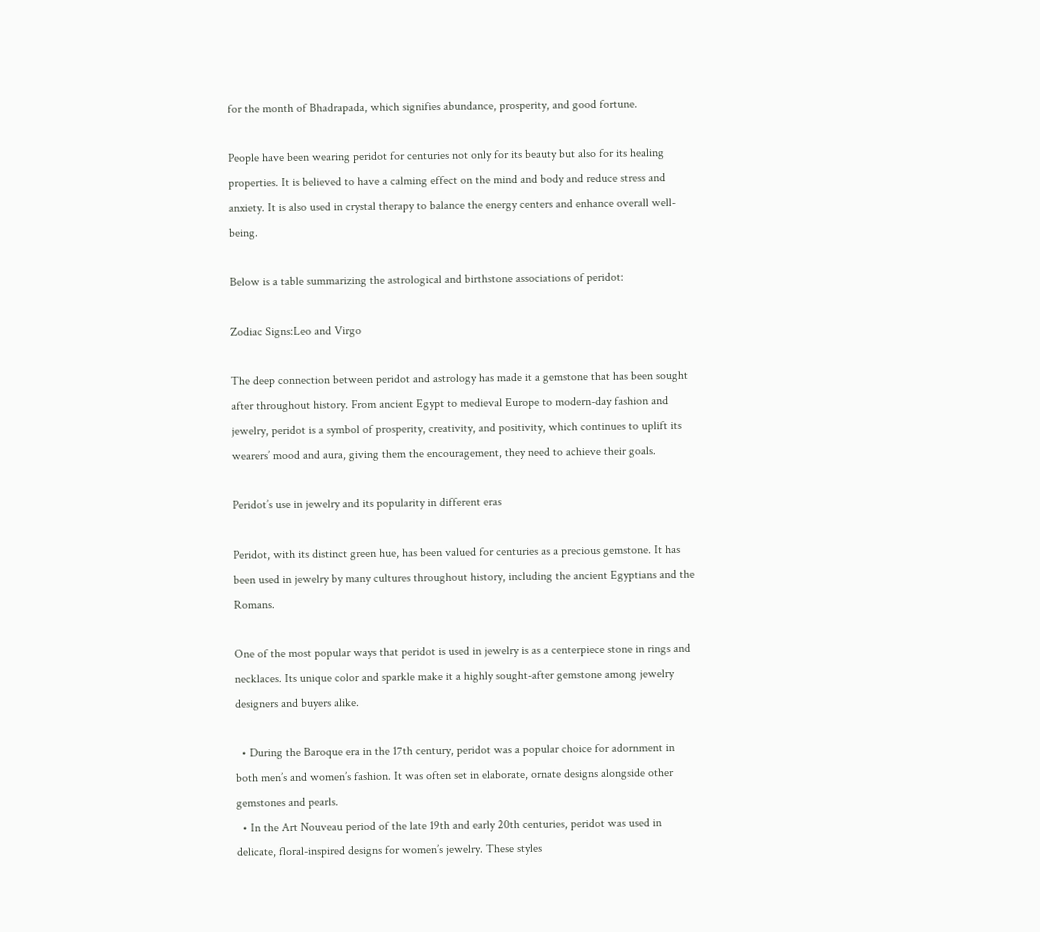for the month of Bhadrapada, which signifies abundance, prosperity, and good fortune.

People have been wearing peridot for centuries not only for its beauty but also for its healing properties. It is believed to have a calming effect on the mind and body and reduce stress and anxiety. It is also used in crystal therapy to balance the energy centers and enhance overall well-being.

Below is a table summarizing the astrological and birthstone associations of peridot:

Zodiac Signs:Leo and Virgo

The deep connection between peridot and astrology has made it a gemstone that has been sought after throughout history. From ancient Egypt to medieval Europe to modern-day fashion and jewelry, peridot is a symbol of prosperity, creativity, and positivity, which continues to uplift its wearers’ mood and aura, giving them the encouragement, they need to achieve their goals.

Peridot’s use in jewelry and its popularity in different eras

Peridot, with its distinct green hue, has been valued for centuries as a precious gemstone. It has been used in jewelry by many cultures throughout history, including the ancient Egyptians and the Romans.

One of the most popular ways that peridot is used in jewelry is as a centerpiece stone in rings and necklaces. Its unique color and sparkle make it a highly sought-after gemstone among jewelry designers and buyers alike.

  • During the Baroque era in the 17th century, peridot was a popular choice for adornment in both men’s and women’s fashion. It was often set in elaborate, ornate designs alongside other gemstones and pearls.
  • In the Art Nouveau period of the late 19th and early 20th centuries, peridot was used in delicate, floral-inspired designs for women’s jewelry. These styles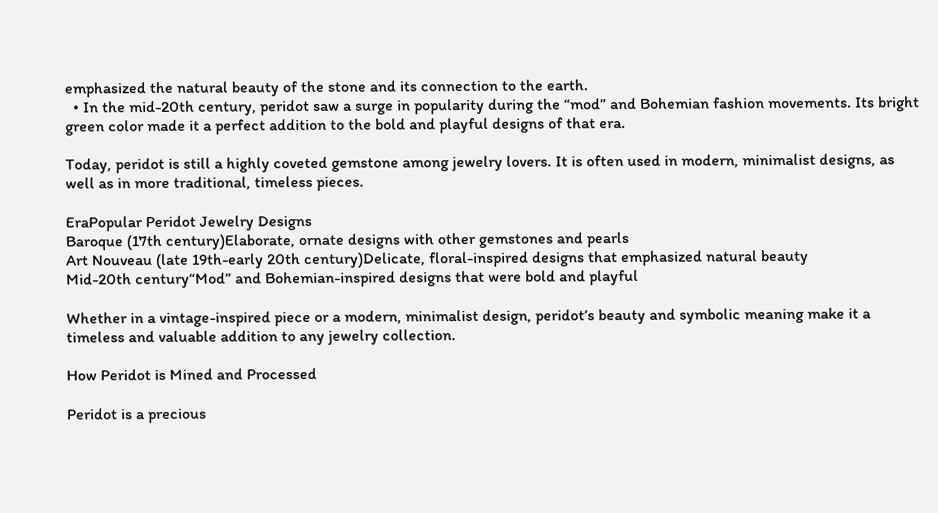emphasized the natural beauty of the stone and its connection to the earth.
  • In the mid-20th century, peridot saw a surge in popularity during the “mod” and Bohemian fashion movements. Its bright green color made it a perfect addition to the bold and playful designs of that era.

Today, peridot is still a highly coveted gemstone among jewelry lovers. It is often used in modern, minimalist designs, as well as in more traditional, timeless pieces.

EraPopular Peridot Jewelry Designs
Baroque (17th century)Elaborate, ornate designs with other gemstones and pearls
Art Nouveau (late 19th-early 20th century)Delicate, floral-inspired designs that emphasized natural beauty
Mid-20th century“Mod” and Bohemian-inspired designs that were bold and playful

Whether in a vintage-inspired piece or a modern, minimalist design, peridot’s beauty and symbolic meaning make it a timeless and valuable addition to any jewelry collection.

How Peridot is Mined and Processed

Peridot is a precious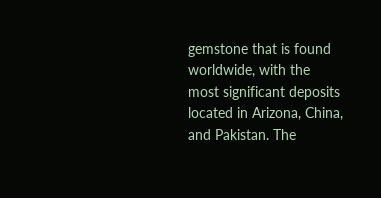gemstone that is found worldwide, with the most significant deposits located in Arizona, China, and Pakistan. The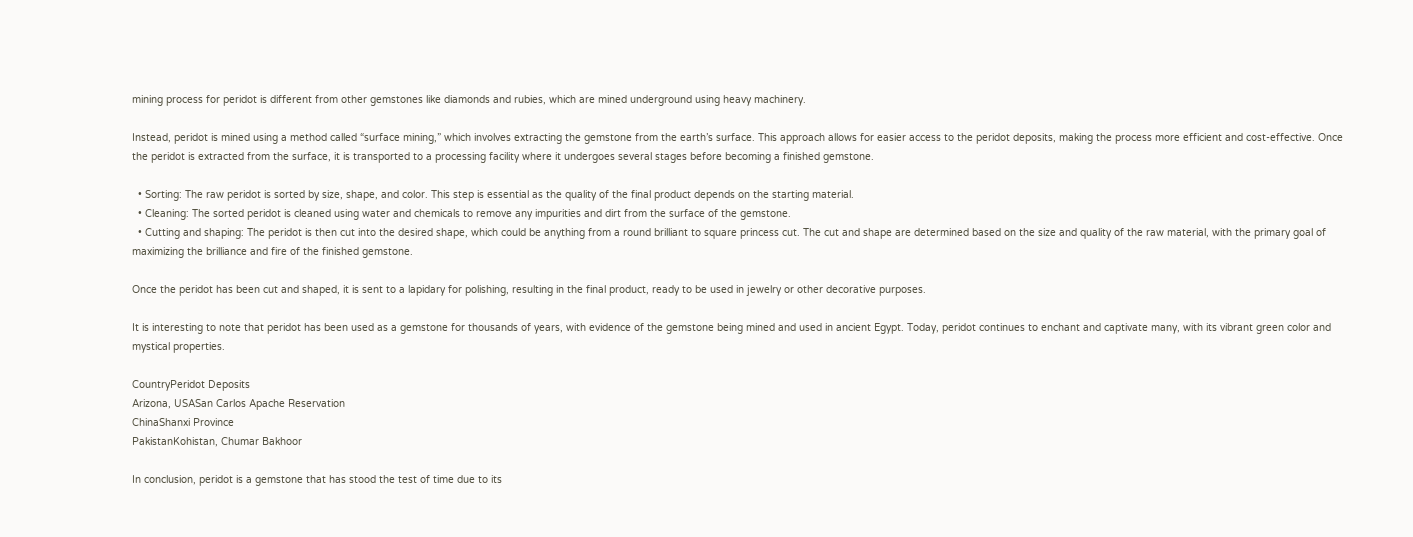mining process for peridot is different from other gemstones like diamonds and rubies, which are mined underground using heavy machinery.

Instead, peridot is mined using a method called “surface mining,” which involves extracting the gemstone from the earth’s surface. This approach allows for easier access to the peridot deposits, making the process more efficient and cost-effective. Once the peridot is extracted from the surface, it is transported to a processing facility where it undergoes several stages before becoming a finished gemstone.

  • Sorting: The raw peridot is sorted by size, shape, and color. This step is essential as the quality of the final product depends on the starting material.
  • Cleaning: The sorted peridot is cleaned using water and chemicals to remove any impurities and dirt from the surface of the gemstone.
  • Cutting and shaping: The peridot is then cut into the desired shape, which could be anything from a round brilliant to square princess cut. The cut and shape are determined based on the size and quality of the raw material, with the primary goal of maximizing the brilliance and fire of the finished gemstone.

Once the peridot has been cut and shaped, it is sent to a lapidary for polishing, resulting in the final product, ready to be used in jewelry or other decorative purposes.

It is interesting to note that peridot has been used as a gemstone for thousands of years, with evidence of the gemstone being mined and used in ancient Egypt. Today, peridot continues to enchant and captivate many, with its vibrant green color and mystical properties.

CountryPeridot Deposits
Arizona, USASan Carlos Apache Reservation
ChinaShanxi Province
PakistanKohistan, Chumar Bakhoor

In conclusion, peridot is a gemstone that has stood the test of time due to its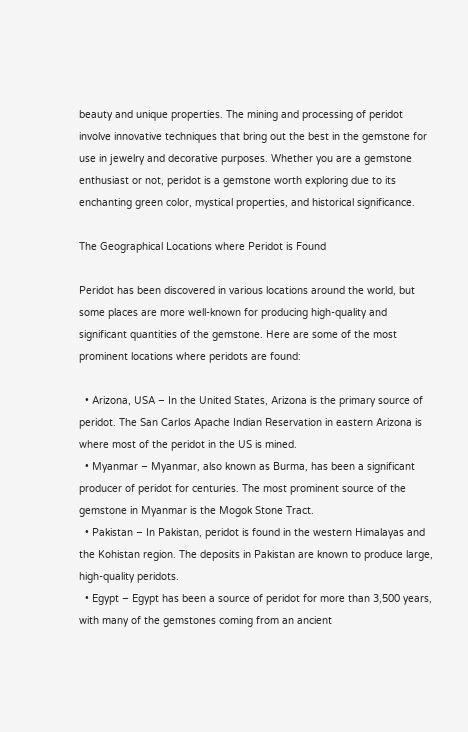beauty and unique properties. The mining and processing of peridot involve innovative techniques that bring out the best in the gemstone for use in jewelry and decorative purposes. Whether you are a gemstone enthusiast or not, peridot is a gemstone worth exploring due to its enchanting green color, mystical properties, and historical significance.

The Geographical Locations where Peridot is Found

Peridot has been discovered in various locations around the world, but some places are more well-known for producing high-quality and significant quantities of the gemstone. Here are some of the most prominent locations where peridots are found:

  • Arizona, USA – In the United States, Arizona is the primary source of peridot. The San Carlos Apache Indian Reservation in eastern Arizona is where most of the peridot in the US is mined.
  • Myanmar – Myanmar, also known as Burma, has been a significant producer of peridot for centuries. The most prominent source of the gemstone in Myanmar is the Mogok Stone Tract.
  • Pakistan – In Pakistan, peridot is found in the western Himalayas and the Kohistan region. The deposits in Pakistan are known to produce large, high-quality peridots.
  • Egypt – Egypt has been a source of peridot for more than 3,500 years, with many of the gemstones coming from an ancient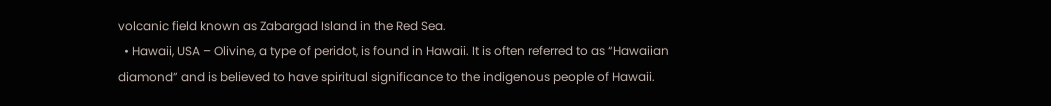volcanic field known as Zabargad Island in the Red Sea.
  • Hawaii, USA – Olivine, a type of peridot, is found in Hawaii. It is often referred to as “Hawaiian diamond” and is believed to have spiritual significance to the indigenous people of Hawaii.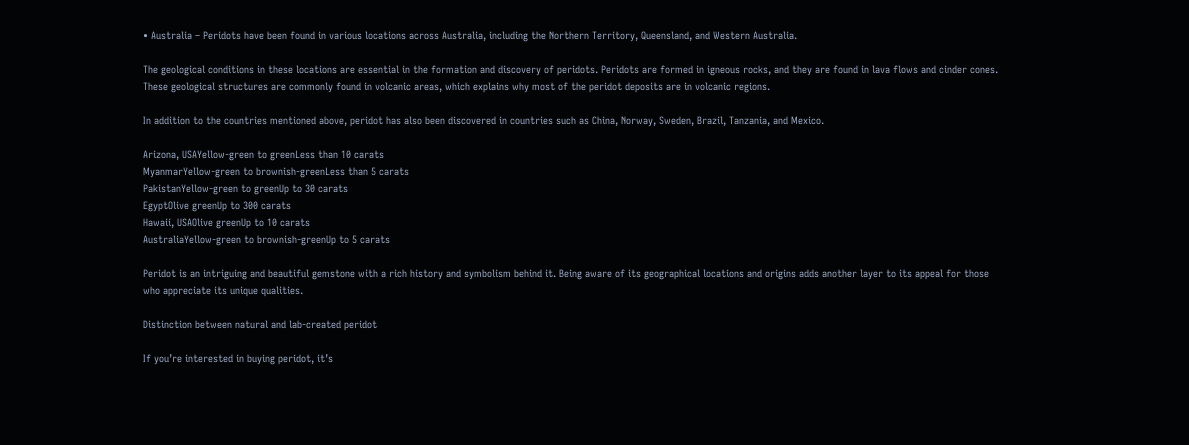• Australia – Peridots have been found in various locations across Australia, including the Northern Territory, Queensland, and Western Australia.

The geological conditions in these locations are essential in the formation and discovery of peridots. Peridots are formed in igneous rocks, and they are found in lava flows and cinder cones. These geological structures are commonly found in volcanic areas, which explains why most of the peridot deposits are in volcanic regions.

In addition to the countries mentioned above, peridot has also been discovered in countries such as China, Norway, Sweden, Brazil, Tanzania, and Mexico.

Arizona, USAYellow-green to greenLess than 10 carats
MyanmarYellow-green to brownish-greenLess than 5 carats
PakistanYellow-green to greenUp to 30 carats
EgyptOlive greenUp to 300 carats
Hawaii, USAOlive greenUp to 10 carats
AustraliaYellow-green to brownish-greenUp to 5 carats

Peridot is an intriguing and beautiful gemstone with a rich history and symbolism behind it. Being aware of its geographical locations and origins adds another layer to its appeal for those who appreciate its unique qualities.

Distinction between natural and lab-created peridot

If you’re interested in buying peridot, it’s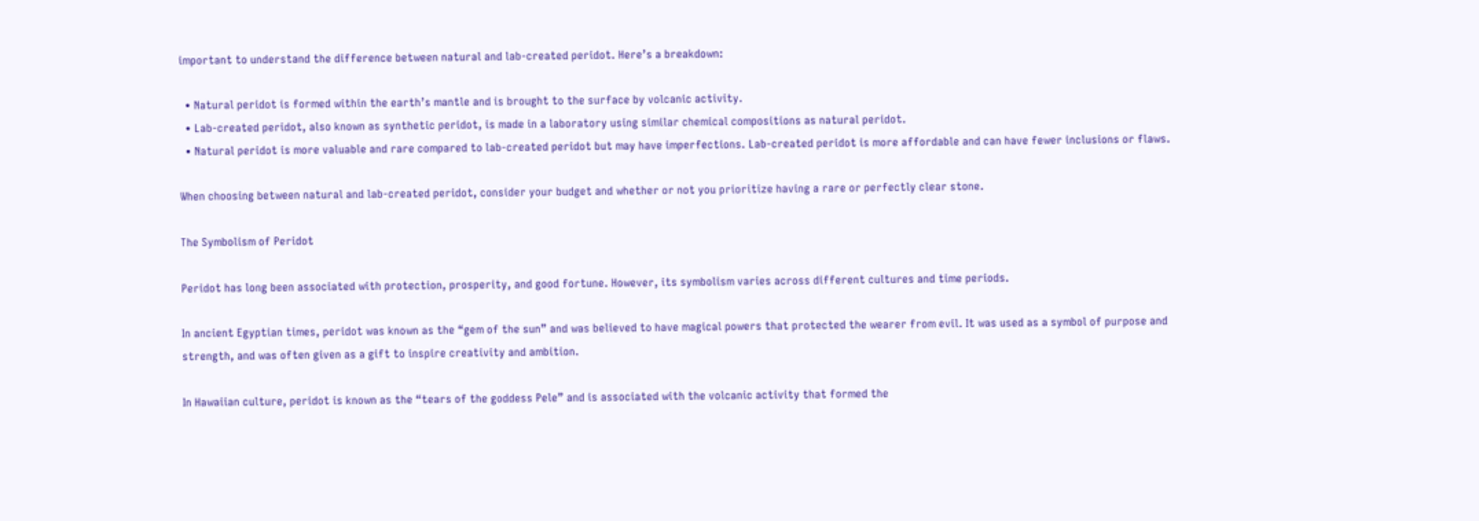important to understand the difference between natural and lab-created peridot. Here’s a breakdown:

  • Natural peridot is formed within the earth’s mantle and is brought to the surface by volcanic activity.
  • Lab-created peridot, also known as synthetic peridot, is made in a laboratory using similar chemical compositions as natural peridot.
  • Natural peridot is more valuable and rare compared to lab-created peridot but may have imperfections. Lab-created peridot is more affordable and can have fewer inclusions or flaws.

When choosing between natural and lab-created peridot, consider your budget and whether or not you prioritize having a rare or perfectly clear stone.

The Symbolism of Peridot

Peridot has long been associated with protection, prosperity, and good fortune. However, its symbolism varies across different cultures and time periods.

In ancient Egyptian times, peridot was known as the “gem of the sun” and was believed to have magical powers that protected the wearer from evil. It was used as a symbol of purpose and strength, and was often given as a gift to inspire creativity and ambition.

In Hawaiian culture, peridot is known as the “tears of the goddess Pele” and is associated with the volcanic activity that formed the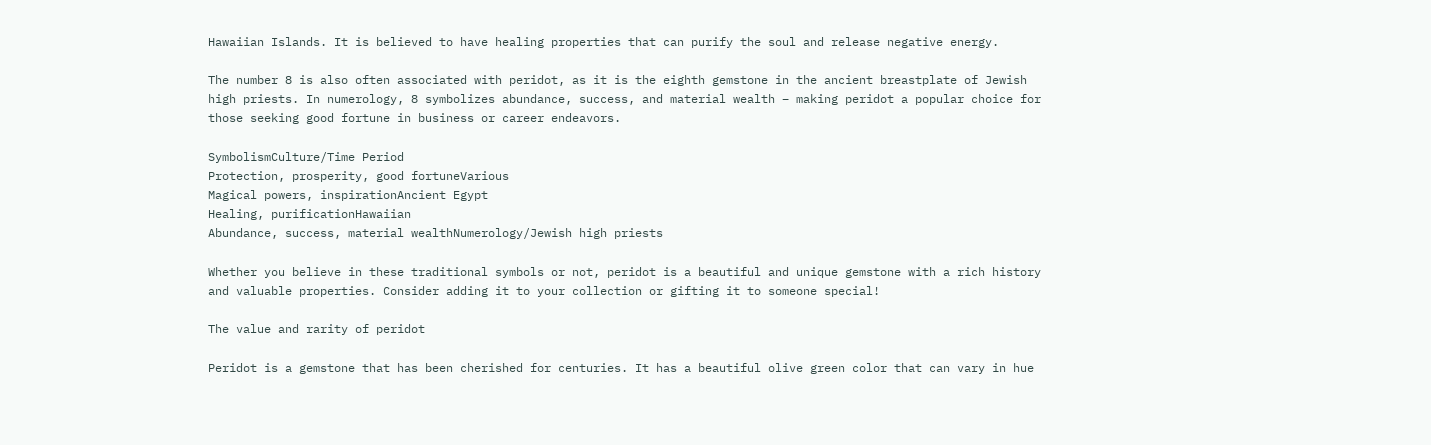Hawaiian Islands. It is believed to have healing properties that can purify the soul and release negative energy.

The number 8 is also often associated with peridot, as it is the eighth gemstone in the ancient breastplate of Jewish high priests. In numerology, 8 symbolizes abundance, success, and material wealth – making peridot a popular choice for those seeking good fortune in business or career endeavors.

SymbolismCulture/Time Period
Protection, prosperity, good fortuneVarious
Magical powers, inspirationAncient Egypt
Healing, purificationHawaiian
Abundance, success, material wealthNumerology/Jewish high priests

Whether you believe in these traditional symbols or not, peridot is a beautiful and unique gemstone with a rich history and valuable properties. Consider adding it to your collection or gifting it to someone special!

The value and rarity of peridot

Peridot is a gemstone that has been cherished for centuries. It has a beautiful olive green color that can vary in hue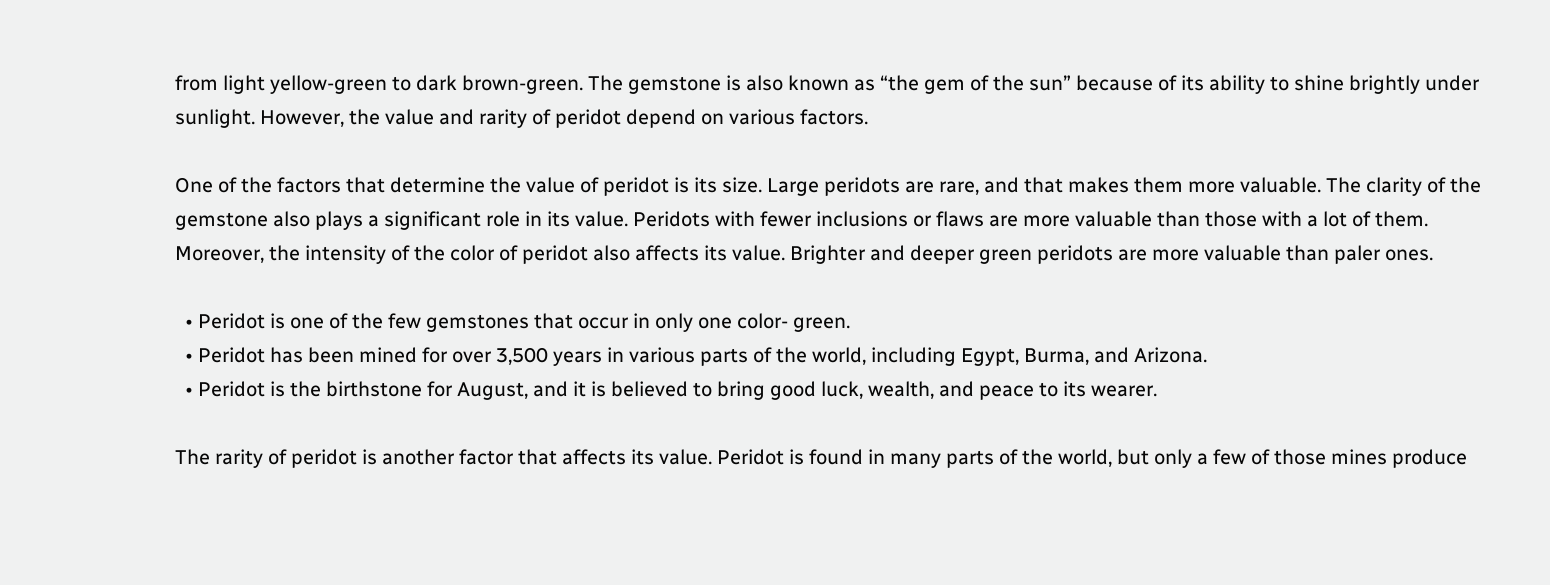from light yellow-green to dark brown-green. The gemstone is also known as “the gem of the sun” because of its ability to shine brightly under sunlight. However, the value and rarity of peridot depend on various factors.

One of the factors that determine the value of peridot is its size. Large peridots are rare, and that makes them more valuable. The clarity of the gemstone also plays a significant role in its value. Peridots with fewer inclusions or flaws are more valuable than those with a lot of them. Moreover, the intensity of the color of peridot also affects its value. Brighter and deeper green peridots are more valuable than paler ones.

  • Peridot is one of the few gemstones that occur in only one color- green.
  • Peridot has been mined for over 3,500 years in various parts of the world, including Egypt, Burma, and Arizona.
  • Peridot is the birthstone for August, and it is believed to bring good luck, wealth, and peace to its wearer.

The rarity of peridot is another factor that affects its value. Peridot is found in many parts of the world, but only a few of those mines produce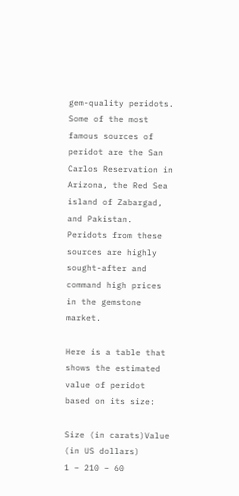gem-quality peridots. Some of the most famous sources of peridot are the San Carlos Reservation in Arizona, the Red Sea island of Zabargad, and Pakistan. Peridots from these sources are highly sought-after and command high prices in the gemstone market.

Here is a table that shows the estimated value of peridot based on its size:

Size (in carats)Value (in US dollars)
1 – 210 – 60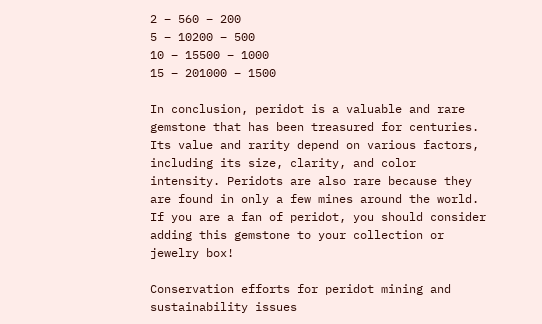2 – 560 – 200
5 – 10200 – 500
10 – 15500 – 1000
15 – 201000 – 1500

In conclusion, peridot is a valuable and rare gemstone that has been treasured for centuries. Its value and rarity depend on various factors, including its size, clarity, and color intensity. Peridots are also rare because they are found in only a few mines around the world. If you are a fan of peridot, you should consider adding this gemstone to your collection or jewelry box!

Conservation efforts for peridot mining and sustainability issues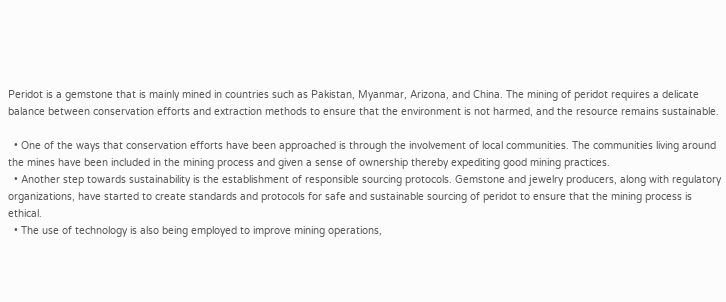Peridot is a gemstone that is mainly mined in countries such as Pakistan, Myanmar, Arizona, and China. The mining of peridot requires a delicate balance between conservation efforts and extraction methods to ensure that the environment is not harmed, and the resource remains sustainable.

  • One of the ways that conservation efforts have been approached is through the involvement of local communities. The communities living around the mines have been included in the mining process and given a sense of ownership thereby expediting good mining practices.
  • Another step towards sustainability is the establishment of responsible sourcing protocols. Gemstone and jewelry producers, along with regulatory organizations, have started to create standards and protocols for safe and sustainable sourcing of peridot to ensure that the mining process is ethical.
  • The use of technology is also being employed to improve mining operations,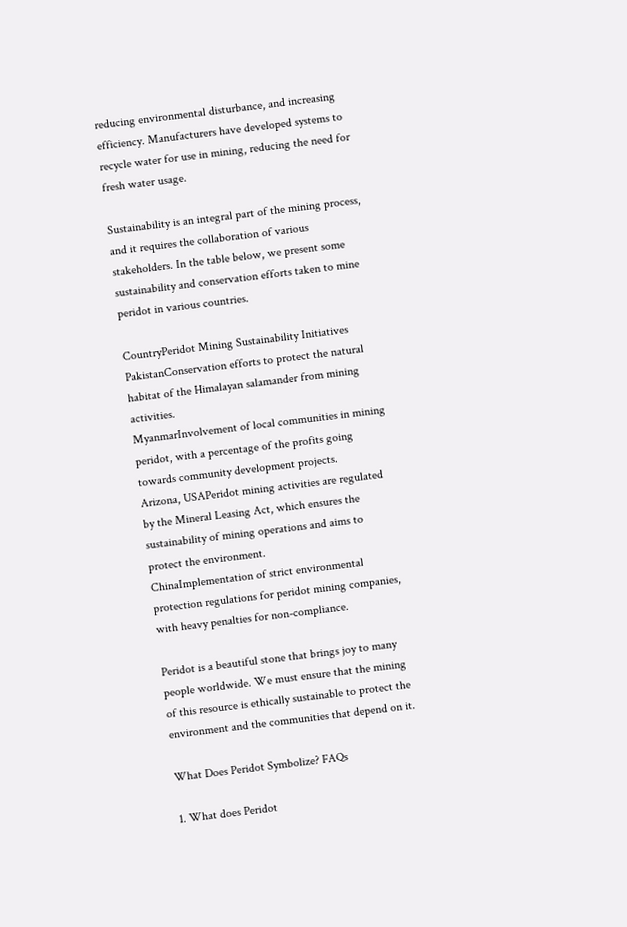reducing environmental disturbance, and increasing efficiency. Manufacturers have developed systems to recycle water for use in mining, reducing the need for fresh water usage.

Sustainability is an integral part of the mining process, and it requires the collaboration of various stakeholders. In the table below, we present some sustainability and conservation efforts taken to mine peridot in various countries.

CountryPeridot Mining Sustainability Initiatives
PakistanConservation efforts to protect the natural habitat of the Himalayan salamander from mining activities.
MyanmarInvolvement of local communities in mining peridot, with a percentage of the profits going towards community development projects.
Arizona, USAPeridot mining activities are regulated by the Mineral Leasing Act, which ensures the sustainability of mining operations and aims to protect the environment.
ChinaImplementation of strict environmental protection regulations for peridot mining companies, with heavy penalties for non-compliance.

Peridot is a beautiful stone that brings joy to many people worldwide. We must ensure that the mining of this resource is ethically sustainable to protect the environment and the communities that depend on it.

What Does Peridot Symbolize? FAQs

1. What does Peridot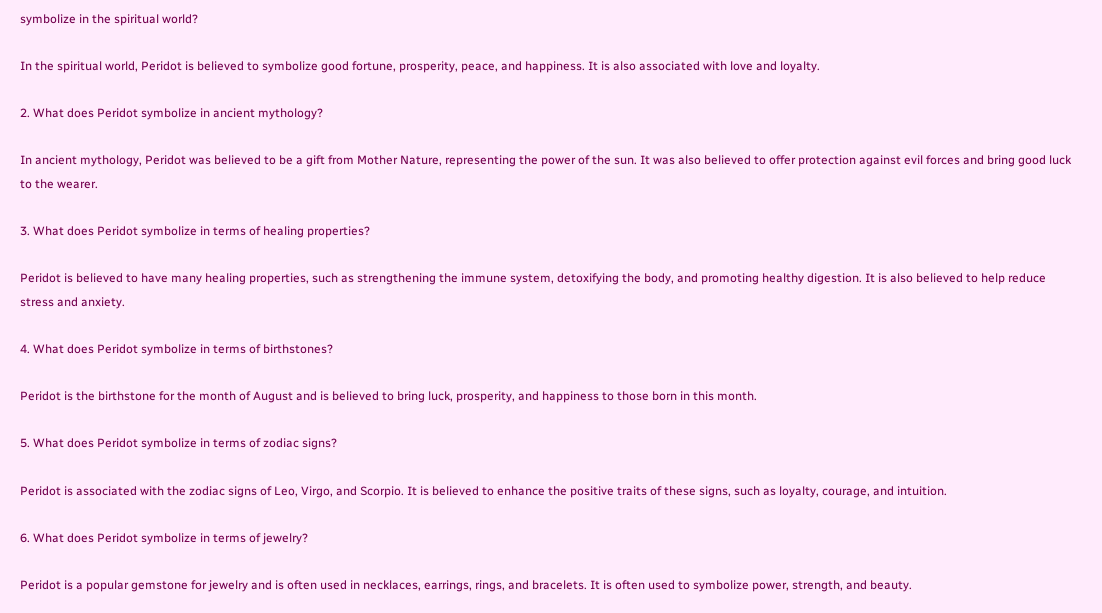symbolize in the spiritual world?

In the spiritual world, Peridot is believed to symbolize good fortune, prosperity, peace, and happiness. It is also associated with love and loyalty.

2. What does Peridot symbolize in ancient mythology?

In ancient mythology, Peridot was believed to be a gift from Mother Nature, representing the power of the sun. It was also believed to offer protection against evil forces and bring good luck to the wearer.

3. What does Peridot symbolize in terms of healing properties?

Peridot is believed to have many healing properties, such as strengthening the immune system, detoxifying the body, and promoting healthy digestion. It is also believed to help reduce stress and anxiety.

4. What does Peridot symbolize in terms of birthstones?

Peridot is the birthstone for the month of August and is believed to bring luck, prosperity, and happiness to those born in this month.

5. What does Peridot symbolize in terms of zodiac signs?

Peridot is associated with the zodiac signs of Leo, Virgo, and Scorpio. It is believed to enhance the positive traits of these signs, such as loyalty, courage, and intuition.

6. What does Peridot symbolize in terms of jewelry?

Peridot is a popular gemstone for jewelry and is often used in necklaces, earrings, rings, and bracelets. It is often used to symbolize power, strength, and beauty.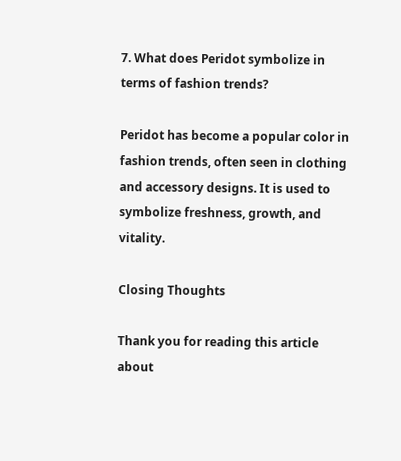7. What does Peridot symbolize in terms of fashion trends?

Peridot has become a popular color in fashion trends, often seen in clothing and accessory designs. It is used to symbolize freshness, growth, and vitality.

Closing Thoughts

Thank you for reading this article about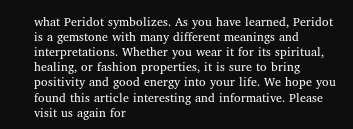what Peridot symbolizes. As you have learned, Peridot is a gemstone with many different meanings and interpretations. Whether you wear it for its spiritual, healing, or fashion properties, it is sure to bring positivity and good energy into your life. We hope you found this article interesting and informative. Please visit us again for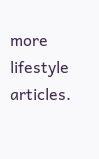more lifestyle articles.